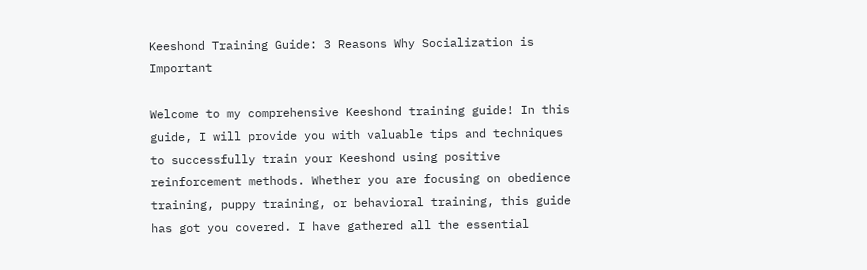Keeshond Training Guide: 3 Reasons Why Socialization is Important

Welcome to my comprehensive Keeshond training guide! In this guide, I will provide you with valuable tips and techniques to successfully train your Keeshond using positive reinforcement methods. Whether you are focusing on obedience training, puppy training, or behavioral training, this guide has got you covered. I have gathered all the essential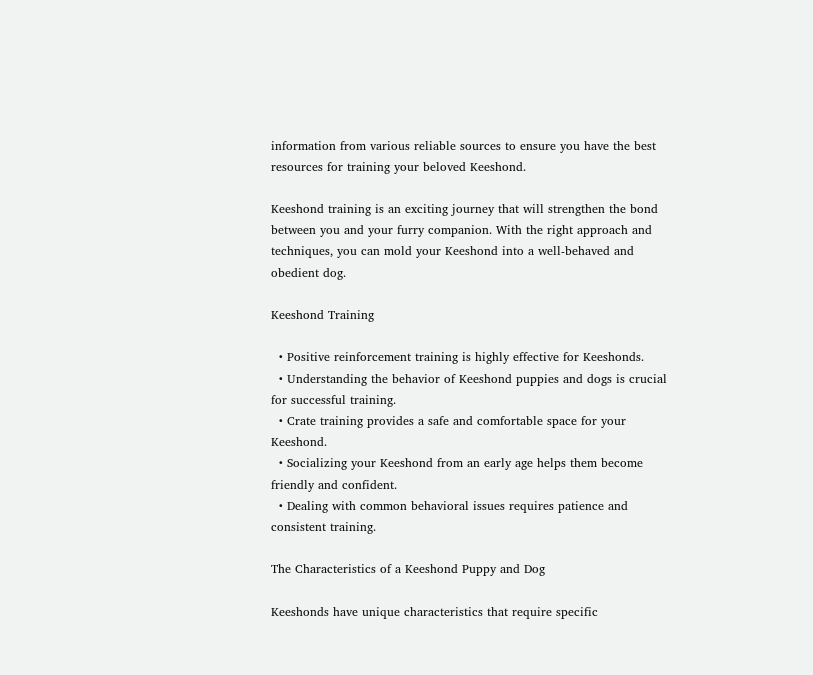information from various reliable sources to ensure you have the best resources for training your beloved Keeshond.

Keeshond training is an exciting journey that will strengthen the bond between you and your furry companion. With the right approach and techniques, you can mold your Keeshond into a well-behaved and obedient dog.

Keeshond Training

  • Positive reinforcement training is highly effective for Keeshonds.
  • Understanding the behavior of Keeshond puppies and dogs is crucial for successful training.
  • Crate training provides a safe and comfortable space for your Keeshond.
  • Socializing your Keeshond from an early age helps them become friendly and confident.
  • Dealing with common behavioral issues requires patience and consistent training.

The Characteristics of a Keeshond Puppy and Dog

Keeshonds have unique characteristics that require specific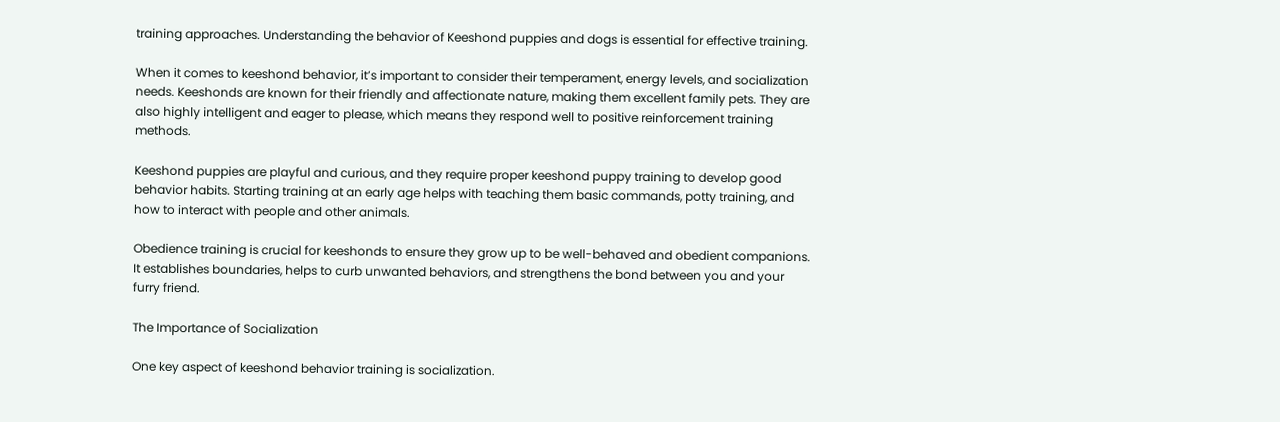training approaches. Understanding the behavior of Keeshond puppies and dogs is essential for effective training.

When it comes to keeshond behavior, it’s important to consider their temperament, energy levels, and socialization needs. Keeshonds are known for their friendly and affectionate nature, making them excellent family pets. They are also highly intelligent and eager to please, which means they respond well to positive reinforcement training methods.

Keeshond puppies are playful and curious, and they require proper keeshond puppy training to develop good behavior habits. Starting training at an early age helps with teaching them basic commands, potty training, and how to interact with people and other animals.

Obedience training is crucial for keeshonds to ensure they grow up to be well-behaved and obedient companions. It establishes boundaries, helps to curb unwanted behaviors, and strengthens the bond between you and your furry friend.

The Importance of Socialization

One key aspect of keeshond behavior training is socialization.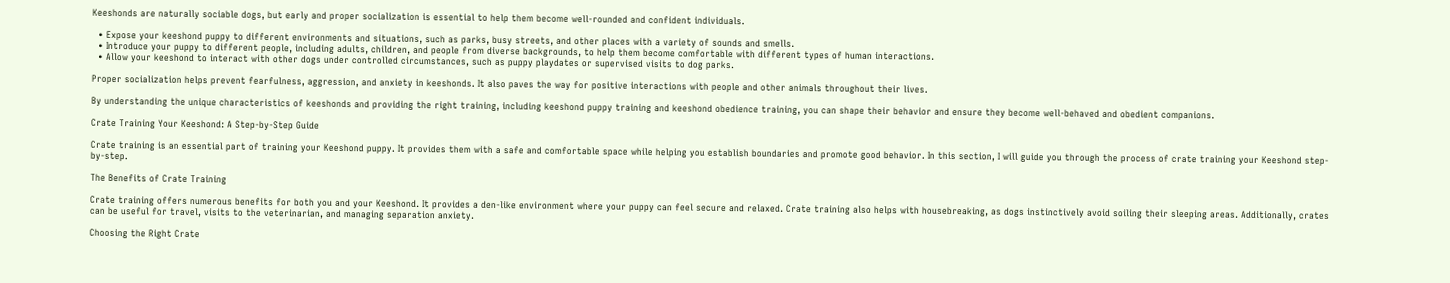Keeshonds are naturally sociable dogs, but early and proper socialization is essential to help them become well-rounded and confident individuals.

  • Expose your keeshond puppy to different environments and situations, such as parks, busy streets, and other places with a variety of sounds and smells.
  • Introduce your puppy to different people, including adults, children, and people from diverse backgrounds, to help them become comfortable with different types of human interactions.
  • Allow your keeshond to interact with other dogs under controlled circumstances, such as puppy playdates or supervised visits to dog parks.

Proper socialization helps prevent fearfulness, aggression, and anxiety in keeshonds. It also paves the way for positive interactions with people and other animals throughout their lives.

By understanding the unique characteristics of keeshonds and providing the right training, including keeshond puppy training and keeshond obedience training, you can shape their behavior and ensure they become well-behaved and obedient companions.

Crate Training Your Keeshond: A Step-by-Step Guide

Crate training is an essential part of training your Keeshond puppy. It provides them with a safe and comfortable space while helping you establish boundaries and promote good behavior. In this section, I will guide you through the process of crate training your Keeshond step-by-step.

The Benefits of Crate Training

Crate training offers numerous benefits for both you and your Keeshond. It provides a den-like environment where your puppy can feel secure and relaxed. Crate training also helps with housebreaking, as dogs instinctively avoid soiling their sleeping areas. Additionally, crates can be useful for travel, visits to the veterinarian, and managing separation anxiety.

Choosing the Right Crate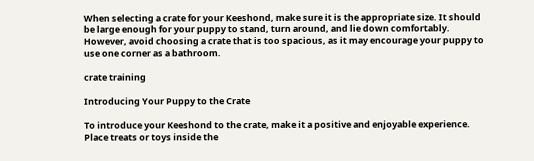When selecting a crate for your Keeshond, make sure it is the appropriate size. It should be large enough for your puppy to stand, turn around, and lie down comfortably. However, avoid choosing a crate that is too spacious, as it may encourage your puppy to use one corner as a bathroom.

crate training

Introducing Your Puppy to the Crate

To introduce your Keeshond to the crate, make it a positive and enjoyable experience. Place treats or toys inside the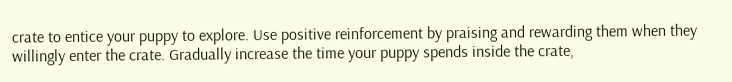crate to entice your puppy to explore. Use positive reinforcement by praising and rewarding them when they willingly enter the crate. Gradually increase the time your puppy spends inside the crate,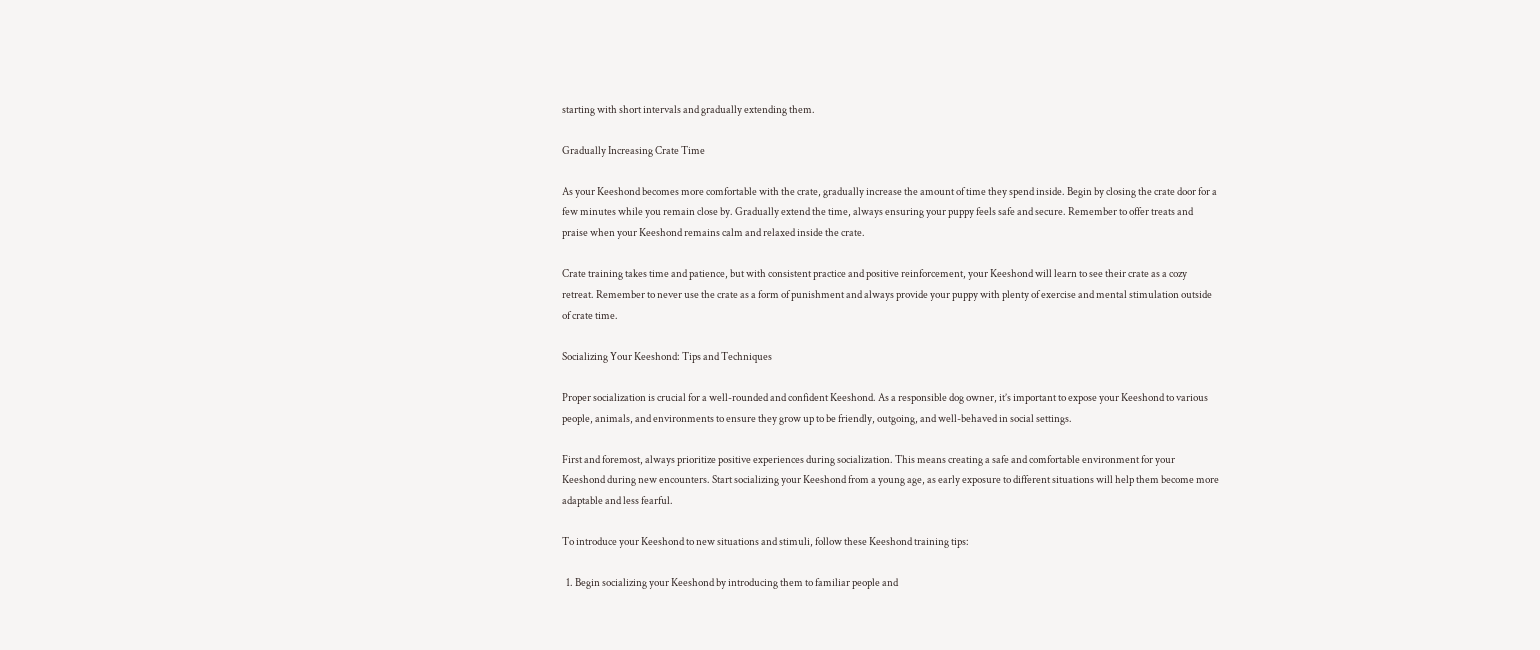starting with short intervals and gradually extending them.

Gradually Increasing Crate Time

As your Keeshond becomes more comfortable with the crate, gradually increase the amount of time they spend inside. Begin by closing the crate door for a few minutes while you remain close by. Gradually extend the time, always ensuring your puppy feels safe and secure. Remember to offer treats and praise when your Keeshond remains calm and relaxed inside the crate.

Crate training takes time and patience, but with consistent practice and positive reinforcement, your Keeshond will learn to see their crate as a cozy retreat. Remember to never use the crate as a form of punishment and always provide your puppy with plenty of exercise and mental stimulation outside of crate time.

Socializing Your Keeshond: Tips and Techniques

Proper socialization is crucial for a well-rounded and confident Keeshond. As a responsible dog owner, it’s important to expose your Keeshond to various people, animals, and environments to ensure they grow up to be friendly, outgoing, and well-behaved in social settings.

First and foremost, always prioritize positive experiences during socialization. This means creating a safe and comfortable environment for your Keeshond during new encounters. Start socializing your Keeshond from a young age, as early exposure to different situations will help them become more adaptable and less fearful.

To introduce your Keeshond to new situations and stimuli, follow these Keeshond training tips:

  1. Begin socializing your Keeshond by introducing them to familiar people and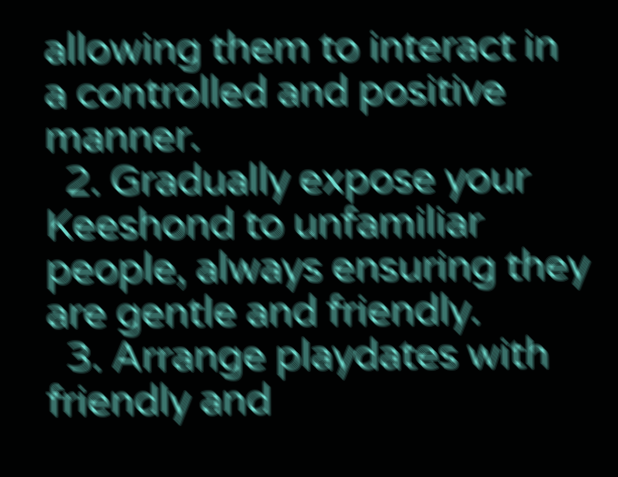allowing them to interact in a controlled and positive manner.
  2. Gradually expose your Keeshond to unfamiliar people, always ensuring they are gentle and friendly.
  3. Arrange playdates with friendly and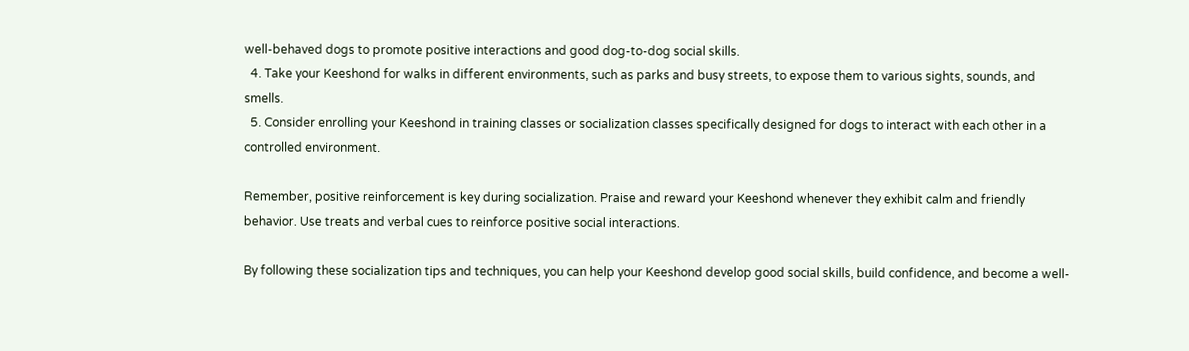well-behaved dogs to promote positive interactions and good dog-to-dog social skills.
  4. Take your Keeshond for walks in different environments, such as parks and busy streets, to expose them to various sights, sounds, and smells.
  5. Consider enrolling your Keeshond in training classes or socialization classes specifically designed for dogs to interact with each other in a controlled environment.

Remember, positive reinforcement is key during socialization. Praise and reward your Keeshond whenever they exhibit calm and friendly behavior. Use treats and verbal cues to reinforce positive social interactions.

By following these socialization tips and techniques, you can help your Keeshond develop good social skills, build confidence, and become a well-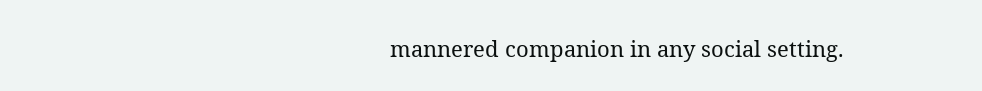mannered companion in any social setting.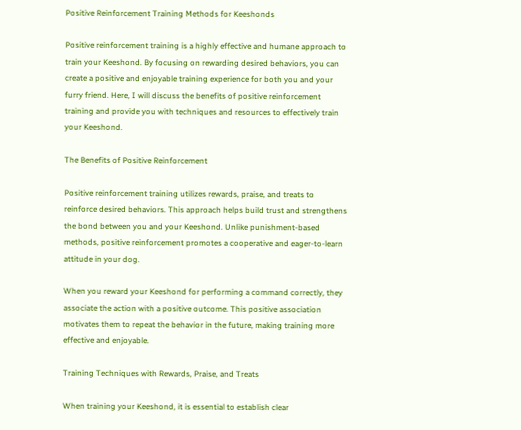Positive Reinforcement Training Methods for Keeshonds

Positive reinforcement training is a highly effective and humane approach to train your Keeshond. By focusing on rewarding desired behaviors, you can create a positive and enjoyable training experience for both you and your furry friend. Here, I will discuss the benefits of positive reinforcement training and provide you with techniques and resources to effectively train your Keeshond.

The Benefits of Positive Reinforcement

Positive reinforcement training utilizes rewards, praise, and treats to reinforce desired behaviors. This approach helps build trust and strengthens the bond between you and your Keeshond. Unlike punishment-based methods, positive reinforcement promotes a cooperative and eager-to-learn attitude in your dog.

When you reward your Keeshond for performing a command correctly, they associate the action with a positive outcome. This positive association motivates them to repeat the behavior in the future, making training more effective and enjoyable.

Training Techniques with Rewards, Praise, and Treats

When training your Keeshond, it is essential to establish clear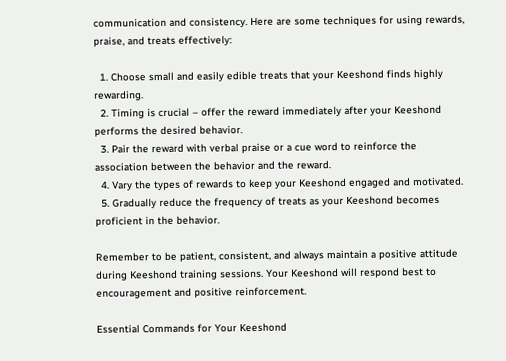communication and consistency. Here are some techniques for using rewards, praise, and treats effectively:

  1. Choose small and easily edible treats that your Keeshond finds highly rewarding.
  2. Timing is crucial – offer the reward immediately after your Keeshond performs the desired behavior.
  3. Pair the reward with verbal praise or a cue word to reinforce the association between the behavior and the reward.
  4. Vary the types of rewards to keep your Keeshond engaged and motivated.
  5. Gradually reduce the frequency of treats as your Keeshond becomes proficient in the behavior.

Remember to be patient, consistent, and always maintain a positive attitude during Keeshond training sessions. Your Keeshond will respond best to encouragement and positive reinforcement.

Essential Commands for Your Keeshond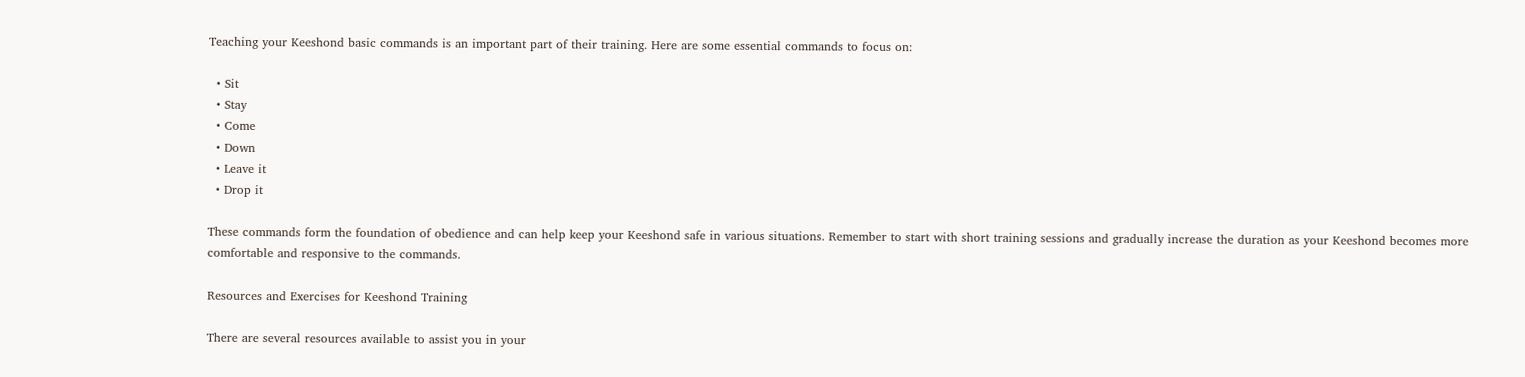Teaching your Keeshond basic commands is an important part of their training. Here are some essential commands to focus on:

  • Sit
  • Stay
  • Come
  • Down
  • Leave it
  • Drop it

These commands form the foundation of obedience and can help keep your Keeshond safe in various situations. Remember to start with short training sessions and gradually increase the duration as your Keeshond becomes more comfortable and responsive to the commands.

Resources and Exercises for Keeshond Training

There are several resources available to assist you in your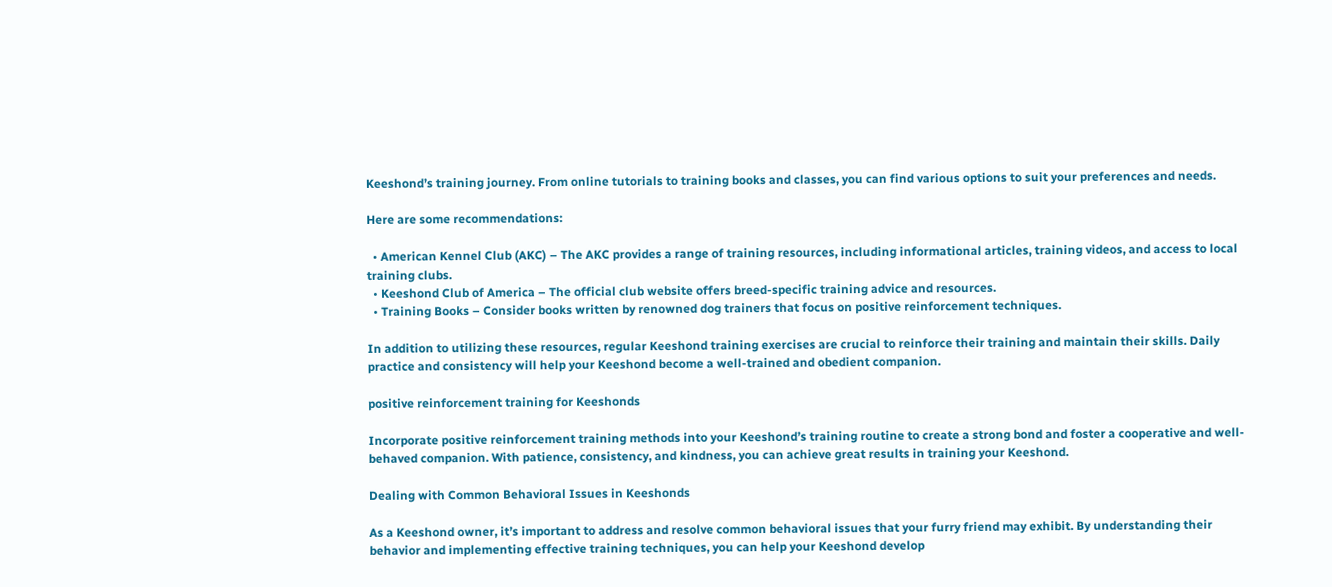Keeshond’s training journey. From online tutorials to training books and classes, you can find various options to suit your preferences and needs.

Here are some recommendations:

  • American Kennel Club (AKC) – The AKC provides a range of training resources, including informational articles, training videos, and access to local training clubs.
  • Keeshond Club of America – The official club website offers breed-specific training advice and resources.
  • Training Books – Consider books written by renowned dog trainers that focus on positive reinforcement techniques.

In addition to utilizing these resources, regular Keeshond training exercises are crucial to reinforce their training and maintain their skills. Daily practice and consistency will help your Keeshond become a well-trained and obedient companion.

positive reinforcement training for Keeshonds

Incorporate positive reinforcement training methods into your Keeshond’s training routine to create a strong bond and foster a cooperative and well-behaved companion. With patience, consistency, and kindness, you can achieve great results in training your Keeshond.

Dealing with Common Behavioral Issues in Keeshonds

As a Keeshond owner, it’s important to address and resolve common behavioral issues that your furry friend may exhibit. By understanding their behavior and implementing effective training techniques, you can help your Keeshond develop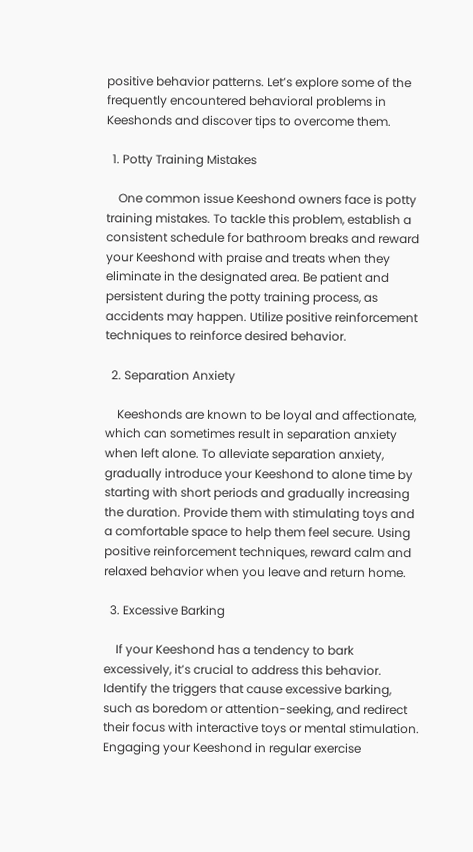positive behavior patterns. Let’s explore some of the frequently encountered behavioral problems in Keeshonds and discover tips to overcome them.

  1. Potty Training Mistakes

    One common issue Keeshond owners face is potty training mistakes. To tackle this problem, establish a consistent schedule for bathroom breaks and reward your Keeshond with praise and treats when they eliminate in the designated area. Be patient and persistent during the potty training process, as accidents may happen. Utilize positive reinforcement techniques to reinforce desired behavior.

  2. Separation Anxiety

    Keeshonds are known to be loyal and affectionate, which can sometimes result in separation anxiety when left alone. To alleviate separation anxiety, gradually introduce your Keeshond to alone time by starting with short periods and gradually increasing the duration. Provide them with stimulating toys and a comfortable space to help them feel secure. Using positive reinforcement techniques, reward calm and relaxed behavior when you leave and return home.

  3. Excessive Barking

    If your Keeshond has a tendency to bark excessively, it’s crucial to address this behavior. Identify the triggers that cause excessive barking, such as boredom or attention-seeking, and redirect their focus with interactive toys or mental stimulation. Engaging your Keeshond in regular exercise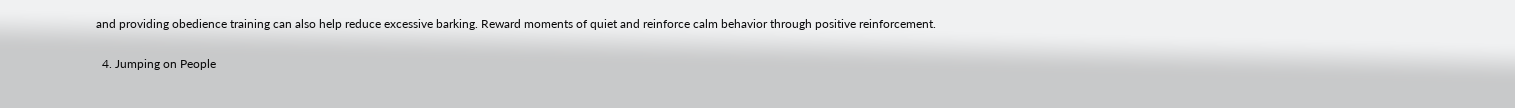and providing obedience training can also help reduce excessive barking. Reward moments of quiet and reinforce calm behavior through positive reinforcement.

  4. Jumping on People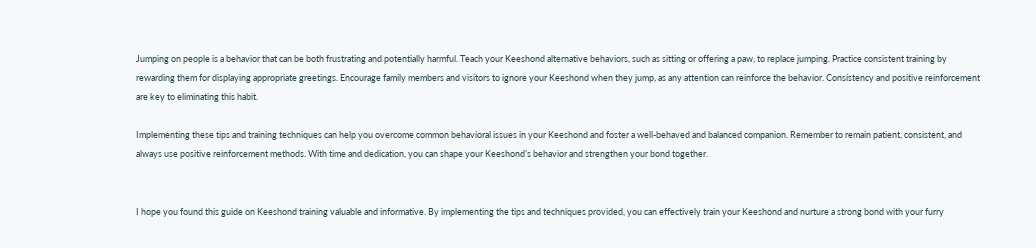Jumping on people is a behavior that can be both frustrating and potentially harmful. Teach your Keeshond alternative behaviors, such as sitting or offering a paw, to replace jumping. Practice consistent training by rewarding them for displaying appropriate greetings. Encourage family members and visitors to ignore your Keeshond when they jump, as any attention can reinforce the behavior. Consistency and positive reinforcement are key to eliminating this habit.

Implementing these tips and training techniques can help you overcome common behavioral issues in your Keeshond and foster a well-behaved and balanced companion. Remember to remain patient, consistent, and always use positive reinforcement methods. With time and dedication, you can shape your Keeshond’s behavior and strengthen your bond together.


I hope you found this guide on Keeshond training valuable and informative. By implementing the tips and techniques provided, you can effectively train your Keeshond and nurture a strong bond with your furry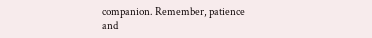companion. Remember, patience and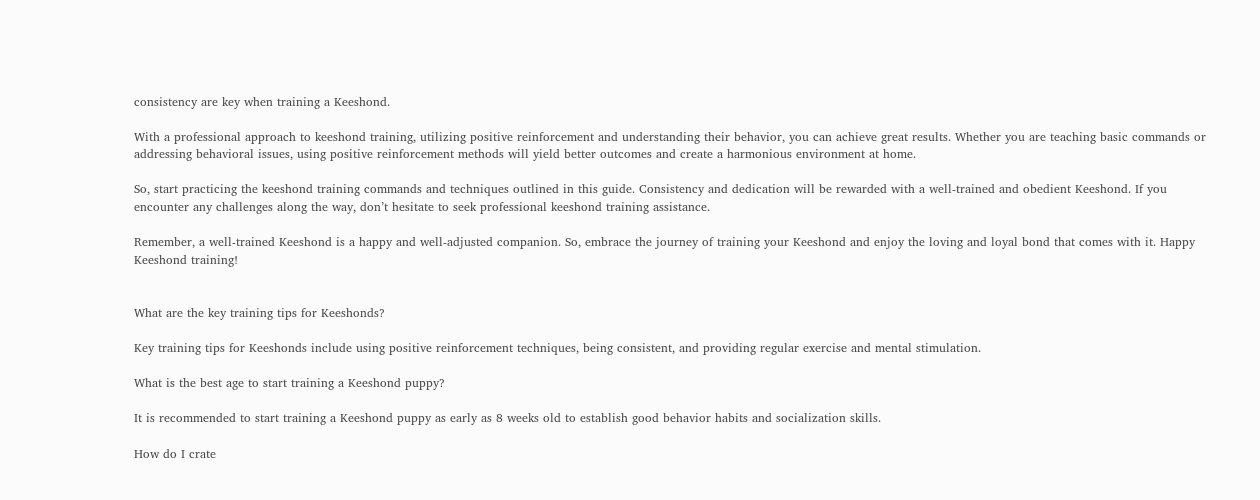consistency are key when training a Keeshond.

With a professional approach to keeshond training, utilizing positive reinforcement and understanding their behavior, you can achieve great results. Whether you are teaching basic commands or addressing behavioral issues, using positive reinforcement methods will yield better outcomes and create a harmonious environment at home.

So, start practicing the keeshond training commands and techniques outlined in this guide. Consistency and dedication will be rewarded with a well-trained and obedient Keeshond. If you encounter any challenges along the way, don’t hesitate to seek professional keeshond training assistance.

Remember, a well-trained Keeshond is a happy and well-adjusted companion. So, embrace the journey of training your Keeshond and enjoy the loving and loyal bond that comes with it. Happy Keeshond training!


What are the key training tips for Keeshonds?

Key training tips for Keeshonds include using positive reinforcement techniques, being consistent, and providing regular exercise and mental stimulation.

What is the best age to start training a Keeshond puppy?

It is recommended to start training a Keeshond puppy as early as 8 weeks old to establish good behavior habits and socialization skills.

How do I crate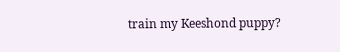train my Keeshond puppy?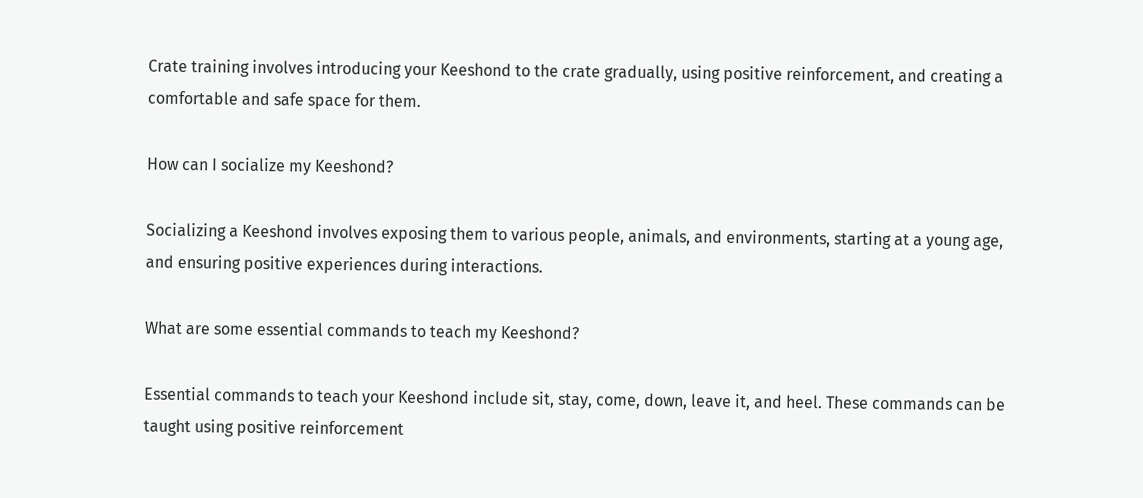Crate training involves introducing your Keeshond to the crate gradually, using positive reinforcement, and creating a comfortable and safe space for them.

How can I socialize my Keeshond?

Socializing a Keeshond involves exposing them to various people, animals, and environments, starting at a young age, and ensuring positive experiences during interactions.

What are some essential commands to teach my Keeshond?

Essential commands to teach your Keeshond include sit, stay, come, down, leave it, and heel. These commands can be taught using positive reinforcement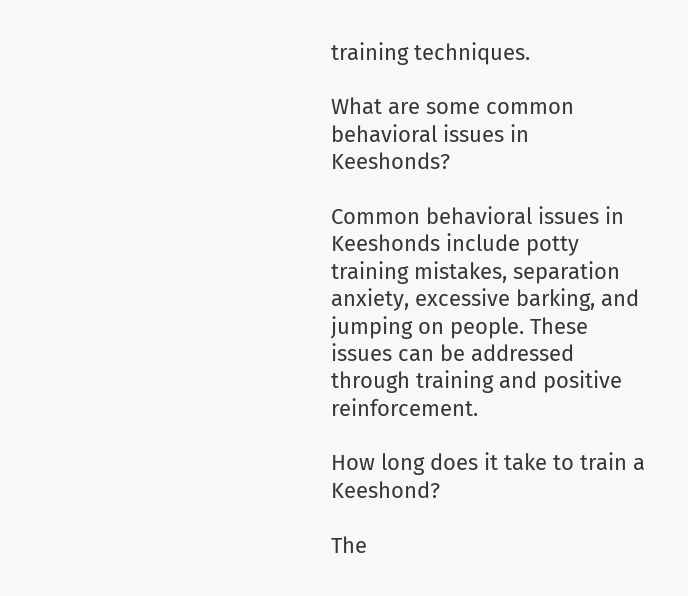training techniques.

What are some common behavioral issues in Keeshonds?

Common behavioral issues in Keeshonds include potty training mistakes, separation anxiety, excessive barking, and jumping on people. These issues can be addressed through training and positive reinforcement.

How long does it take to train a Keeshond?

The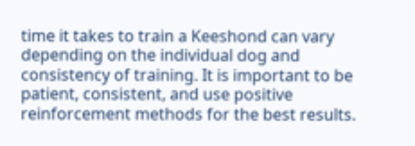time it takes to train a Keeshond can vary depending on the individual dog and consistency of training. It is important to be patient, consistent, and use positive reinforcement methods for the best results.